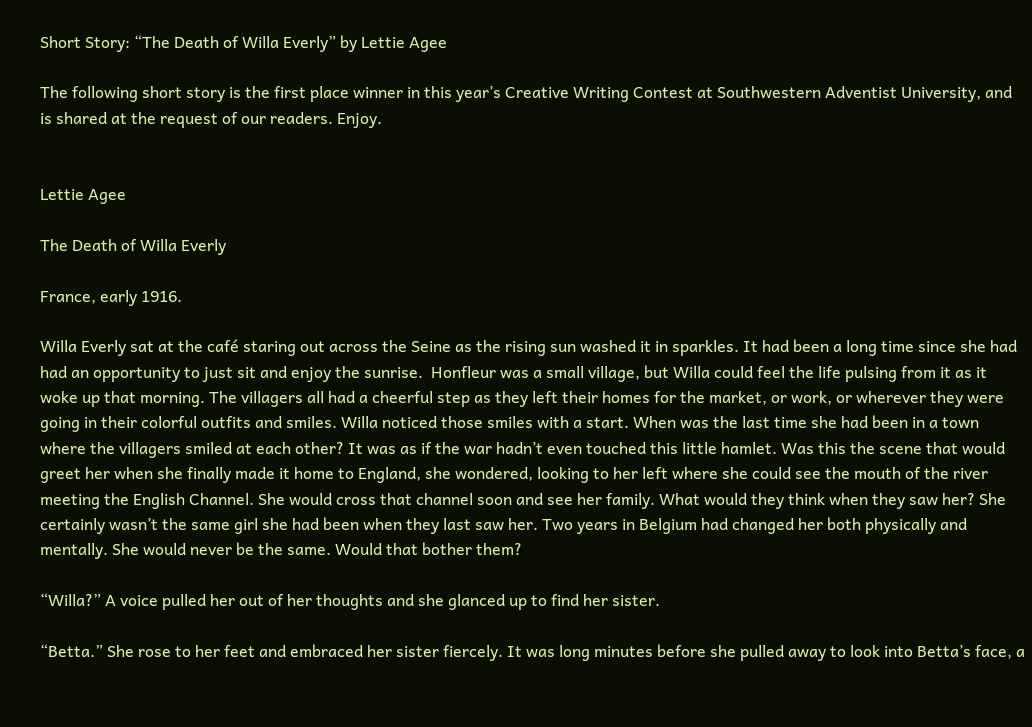Short Story: “The Death of Willa Everly” by Lettie Agee

The following short story is the first place winner in this year’s Creative Writing Contest at Southwestern Adventist University, and is shared at the request of our readers. Enjoy.


Lettie Agee

The Death of Willa Everly

France, early 1916.

Willa Everly sat at the café staring out across the Seine as the rising sun washed it in sparkles. It had been a long time since she had had an opportunity to just sit and enjoy the sunrise.  Honfleur was a small village, but Willa could feel the life pulsing from it as it woke up that morning. The villagers all had a cheerful step as they left their homes for the market, or work, or wherever they were going in their colorful outfits and smiles. Willa noticed those smiles with a start. When was the last time she had been in a town where the villagers smiled at each other? It was as if the war hadn’t even touched this little hamlet. Was this the scene that would greet her when she finally made it home to England, she wondered, looking to her left where she could see the mouth of the river meeting the English Channel. She would cross that channel soon and see her family. What would they think when they saw her? She certainly wasn’t the same girl she had been when they last saw her. Two years in Belgium had changed her both physically and mentally. She would never be the same. Would that bother them?

“Willa?” A voice pulled her out of her thoughts and she glanced up to find her sister.

“Betta.” She rose to her feet and embraced her sister fiercely. It was long minutes before she pulled away to look into Betta’s face, a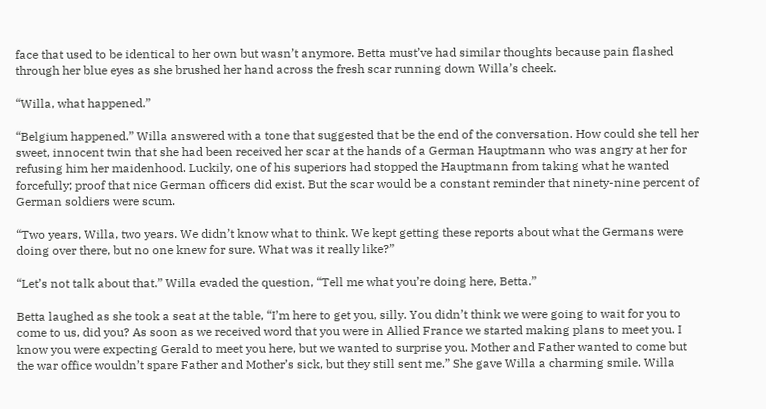face that used to be identical to her own but wasn’t anymore. Betta must’ve had similar thoughts because pain flashed through her blue eyes as she brushed her hand across the fresh scar running down Willa’s cheek.

“Willa, what happened.”

“Belgium happened.” Willa answered with a tone that suggested that be the end of the conversation. How could she tell her sweet, innocent twin that she had been received her scar at the hands of a German Hauptmann who was angry at her for refusing him her maidenhood. Luckily, one of his superiors had stopped the Hauptmann from taking what he wanted forcefully; proof that nice German officers did exist. But the scar would be a constant reminder that ninety-nine percent of German soldiers were scum.

“Two years, Willa, two years. We didn’t know what to think. We kept getting these reports about what the Germans were doing over there, but no one knew for sure. What was it really like?”

“Let’s not talk about that.” Willa evaded the question, “Tell me what you’re doing here, Betta.”

Betta laughed as she took a seat at the table, “I’m here to get you, silly. You didn’t think we were going to wait for you to come to us, did you? As soon as we received word that you were in Allied France we started making plans to meet you. I know you were expecting Gerald to meet you here, but we wanted to surprise you. Mother and Father wanted to come but the war office wouldn’t spare Father and Mother’s sick, but they still sent me.” She gave Willa a charming smile. Willa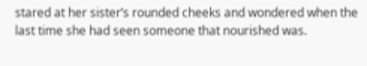stared at her sister’s rounded cheeks and wondered when the last time she had seen someone that nourished was.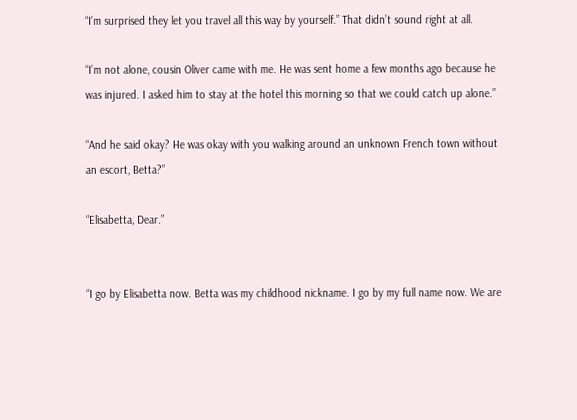“I’m surprised they let you travel all this way by yourself.” That didn’t sound right at all.

“I’m not alone, cousin Oliver came with me. He was sent home a few months ago because he was injured. I asked him to stay at the hotel this morning so that we could catch up alone.”

“And he said okay? He was okay with you walking around an unknown French town without an escort, Betta?”

“Elisabetta, Dear.”


“I go by Elisabetta now. Betta was my childhood nickname. I go by my full name now. We are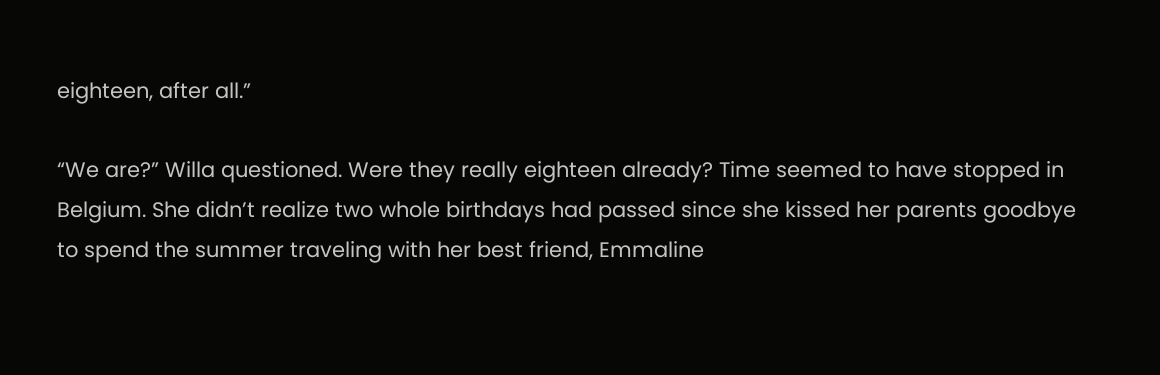eighteen, after all.”

“We are?” Willa questioned. Were they really eighteen already? Time seemed to have stopped in Belgium. She didn’t realize two whole birthdays had passed since she kissed her parents goodbye to spend the summer traveling with her best friend, Emmaline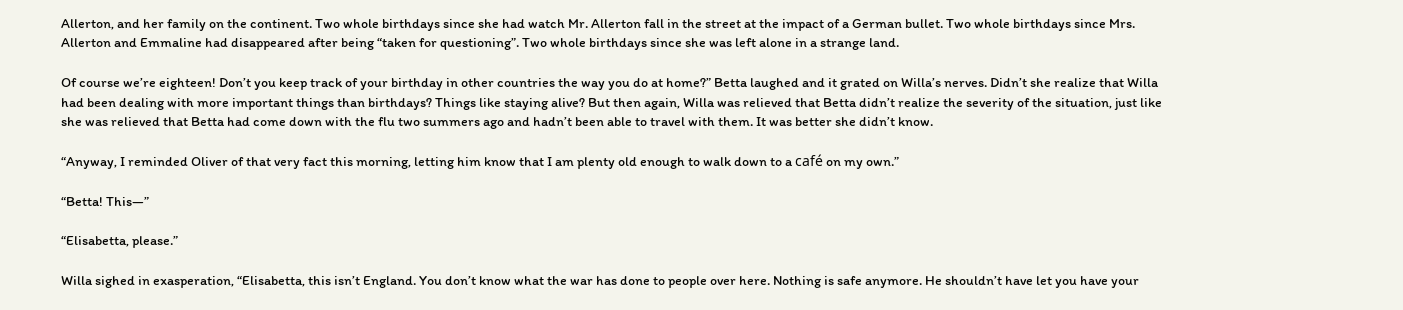Allerton, and her family on the continent. Two whole birthdays since she had watch Mr. Allerton fall in the street at the impact of a German bullet. Two whole birthdays since Mrs. Allerton and Emmaline had disappeared after being “taken for questioning”. Two whole birthdays since she was left alone in a strange land.

Of course we’re eighteen! Don’t you keep track of your birthday in other countries the way you do at home?” Betta laughed and it grated on Willa’s nerves. Didn’t she realize that Willa had been dealing with more important things than birthdays? Things like staying alive? But then again, Willa was relieved that Betta didn’t realize the severity of the situation, just like she was relieved that Betta had come down with the flu two summers ago and hadn’t been able to travel with them. It was better she didn’t know.

“Anyway, I reminded Oliver of that very fact this morning, letting him know that I am plenty old enough to walk down to a café on my own.”

“Betta! This—”

“Elisabetta, please.”

Willa sighed in exasperation, “Elisabetta, this isn’t England. You don’t know what the war has done to people over here. Nothing is safe anymore. He shouldn’t have let you have your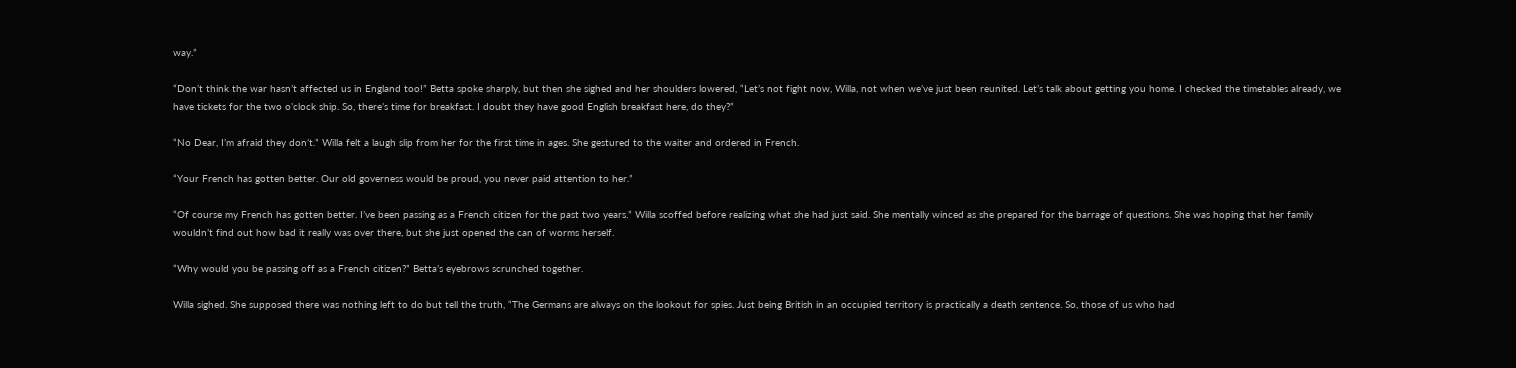way.”

“Don’t think the war hasn’t affected us in England too!” Betta spoke sharply, but then she sighed and her shoulders lowered, “Let’s not fight now, Willa, not when we’ve just been reunited. Let’s talk about getting you home. I checked the timetables already, we have tickets for the two o’clock ship. So, there’s time for breakfast. I doubt they have good English breakfast here, do they?”

“No Dear, I’m afraid they don’t.” Willa felt a laugh slip from her for the first time in ages. She gestured to the waiter and ordered in French.

“Your French has gotten better. Our old governess would be proud, you never paid attention to her.”

“Of course my French has gotten better. I’ve been passing as a French citizen for the past two years.” Willa scoffed before realizing what she had just said. She mentally winced as she prepared for the barrage of questions. She was hoping that her family wouldn’t find out how bad it really was over there, but she just opened the can of worms herself.

“Why would you be passing off as a French citizen?” Betta’s eyebrows scrunched together.

Willa sighed. She supposed there was nothing left to do but tell the truth, “The Germans are always on the lookout for spies. Just being British in an occupied territory is practically a death sentence. So, those of us who had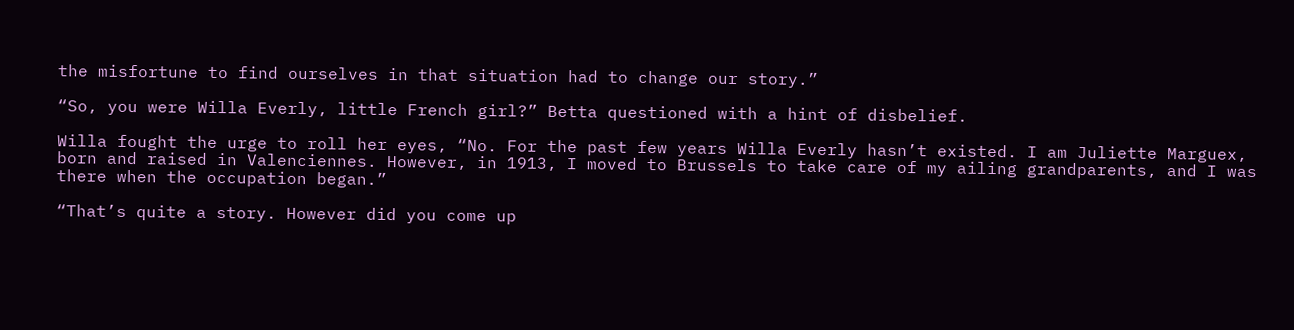the misfortune to find ourselves in that situation had to change our story.”

“So, you were Willa Everly, little French girl?” Betta questioned with a hint of disbelief.

Willa fought the urge to roll her eyes, “No. For the past few years Willa Everly hasn’t existed. I am Juliette Marguex, born and raised in Valenciennes. However, in 1913, I moved to Brussels to take care of my ailing grandparents, and I was there when the occupation began.”

“That’s quite a story. However did you come up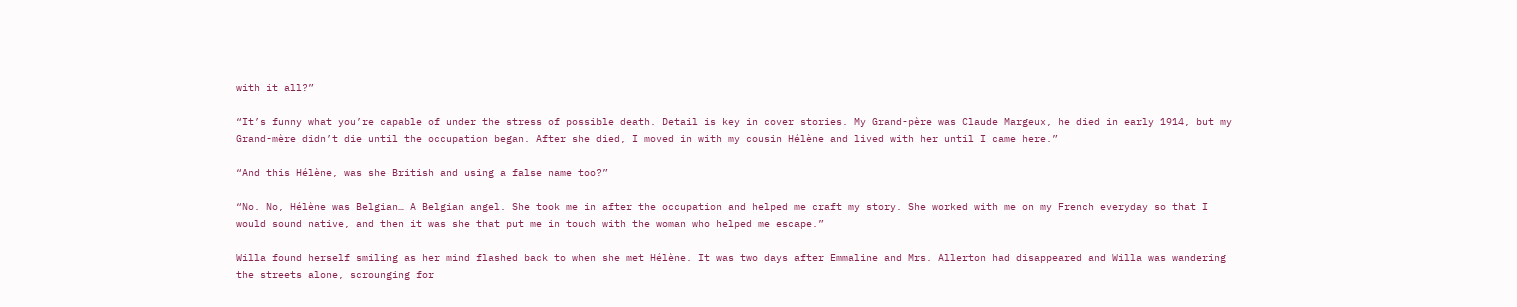with it all?”

“It’s funny what you’re capable of under the stress of possible death. Detail is key in cover stories. My Grand-père was Claude Margeux, he died in early 1914, but my Grand-mère didn’t die until the occupation began. After she died, I moved in with my cousin Hélène and lived with her until I came here.”

“And this Hélène, was she British and using a false name too?”

“No. No, Hélène was Belgian… A Belgian angel. She took me in after the occupation and helped me craft my story. She worked with me on my French everyday so that I would sound native, and then it was she that put me in touch with the woman who helped me escape.”

Willa found herself smiling as her mind flashed back to when she met Hélène. It was two days after Emmaline and Mrs. Allerton had disappeared and Willa was wandering the streets alone, scrounging for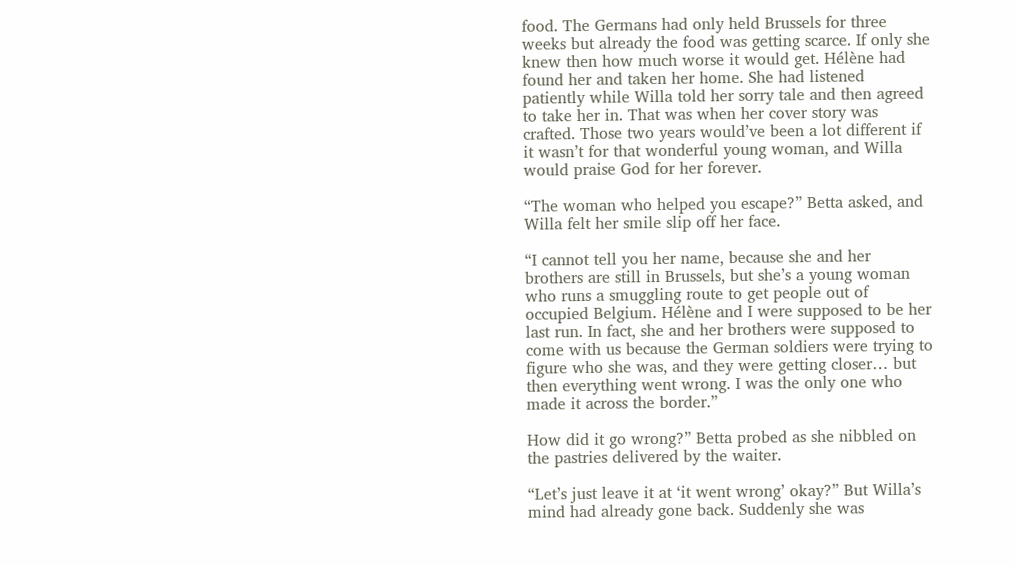food. The Germans had only held Brussels for three weeks but already the food was getting scarce. If only she knew then how much worse it would get. Hélène had found her and taken her home. She had listened patiently while Willa told her sorry tale and then agreed to take her in. That was when her cover story was crafted. Those two years would’ve been a lot different if it wasn’t for that wonderful young woman, and Willa would praise God for her forever.

“The woman who helped you escape?” Betta asked, and Willa felt her smile slip off her face.

“I cannot tell you her name, because she and her brothers are still in Brussels, but she’s a young woman who runs a smuggling route to get people out of occupied Belgium. Hélène and I were supposed to be her last run. In fact, she and her brothers were supposed to come with us because the German soldiers were trying to figure who she was, and they were getting closer… but then everything went wrong. I was the only one who made it across the border.”

How did it go wrong?” Betta probed as she nibbled on the pastries delivered by the waiter.

“Let’s just leave it at ‘it went wrong’ okay?” But Willa’s mind had already gone back. Suddenly she was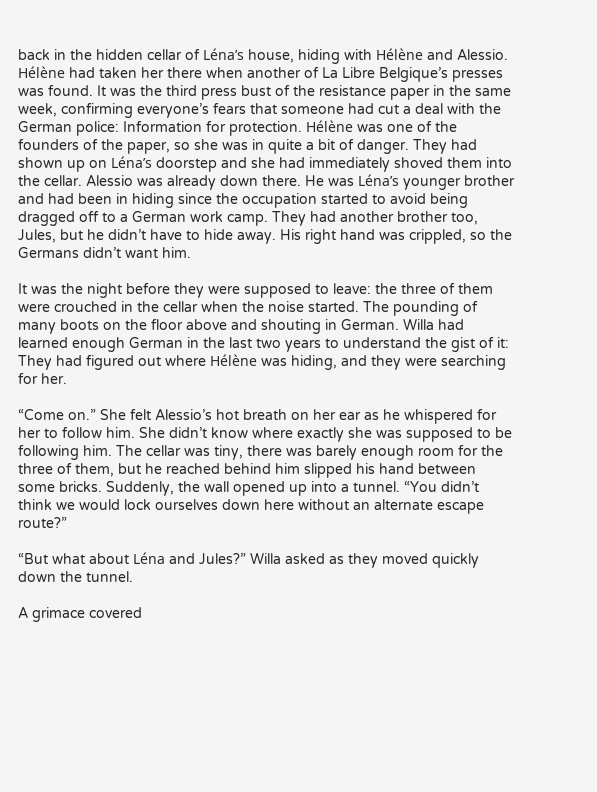back in the hidden cellar of Léna’s house, hiding with Hélène and Alessio. Hélène had taken her there when another of La Libre Belgique’s presses was found. It was the third press bust of the resistance paper in the same week, confirming everyone’s fears that someone had cut a deal with the German police: Information for protection. Hélène was one of the founders of the paper, so she was in quite a bit of danger. They had shown up on Léna’s doorstep and she had immediately shoved them into the cellar. Alessio was already down there. He was Léna’s younger brother and had been in hiding since the occupation started to avoid being dragged off to a German work camp. They had another brother too, Jules, but he didn’t have to hide away. His right hand was crippled, so the Germans didn’t want him.

It was the night before they were supposed to leave: the three of them were crouched in the cellar when the noise started. The pounding of many boots on the floor above and shouting in German. Willa had learned enough German in the last two years to understand the gist of it: They had figured out where Hélène was hiding, and they were searching for her.

“Come on.” She felt Alessio’s hot breath on her ear as he whispered for her to follow him. She didn’t know where exactly she was supposed to be following him. The cellar was tiny, there was barely enough room for the three of them, but he reached behind him slipped his hand between some bricks. Suddenly, the wall opened up into a tunnel. “You didn’t think we would lock ourselves down here without an alternate escape route?”

“But what about Léna and Jules?” Willa asked as they moved quickly down the tunnel.

A grimace covered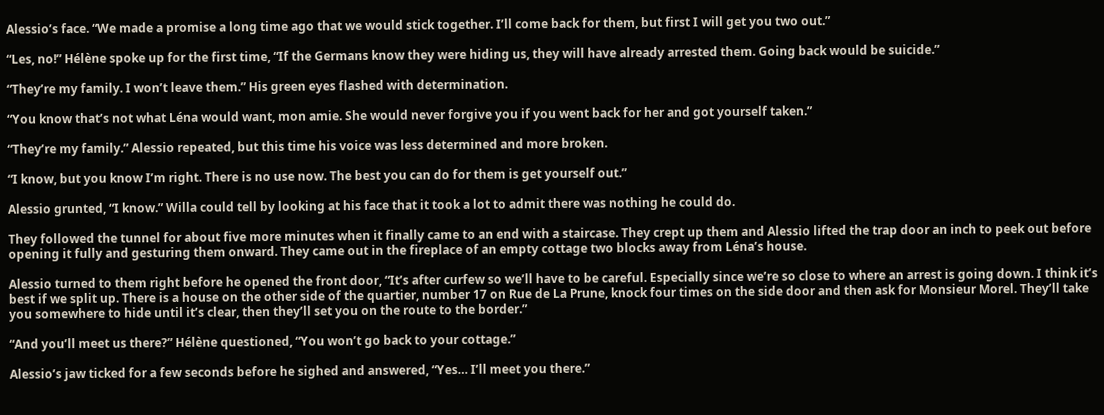Alessio’s face. “We made a promise a long time ago that we would stick together. I’ll come back for them, but first I will get you two out.”

“Les, no!” Hélène spoke up for the first time, “If the Germans know they were hiding us, they will have already arrested them. Going back would be suicide.”

“They’re my family. I won’t leave them.” His green eyes flashed with determination.

“You know that’s not what Léna would want, mon amie. She would never forgive you if you went back for her and got yourself taken.”

“They’re my family.” Alessio repeated, but this time his voice was less determined and more broken.

“I know, but you know I’m right. There is no use now. The best you can do for them is get yourself out.”

Alessio grunted, “I know.” Willa could tell by looking at his face that it took a lot to admit there was nothing he could do.

They followed the tunnel for about five more minutes when it finally came to an end with a staircase. They crept up them and Alessio lifted the trap door an inch to peek out before opening it fully and gesturing them onward. They came out in the fireplace of an empty cottage two blocks away from Léna’s house.

Alessio turned to them right before he opened the front door, “It’s after curfew so we’ll have to be careful. Especially since we’re so close to where an arrest is going down. I think it’s best if we split up. There is a house on the other side of the quartier, number 17 on Rue de La Prune, knock four times on the side door and then ask for Monsieur Morel. They’ll take you somewhere to hide until it’s clear, then they’ll set you on the route to the border.”

“And you’ll meet us there?” Hélène questioned, “You won’t go back to your cottage.”

Alessio’s jaw ticked for a few seconds before he sighed and answered, “Yes… I’ll meet you there.”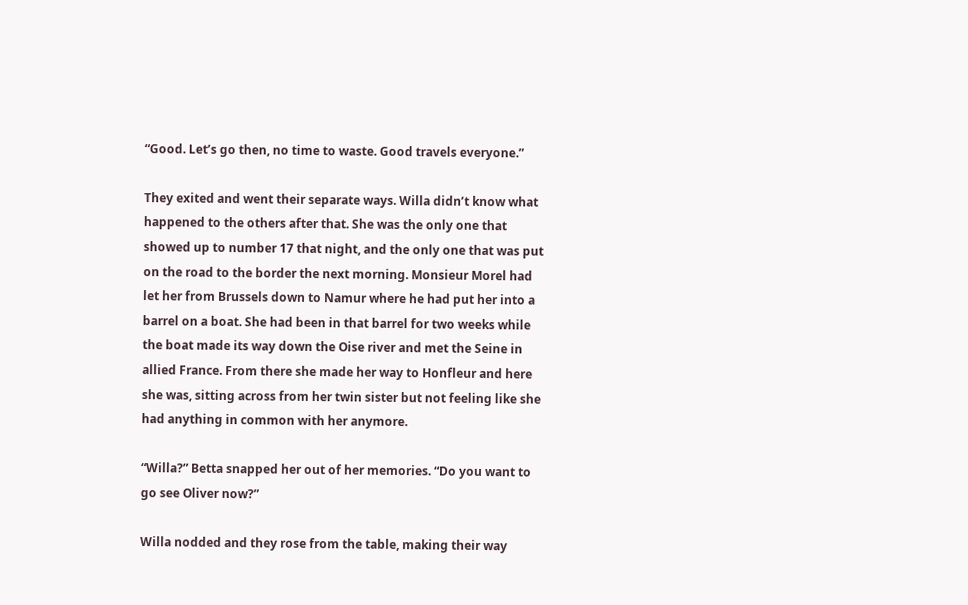“Good. Let’s go then, no time to waste. Good travels everyone.”

They exited and went their separate ways. Willa didn’t know what happened to the others after that. She was the only one that showed up to number 17 that night, and the only one that was put on the road to the border the next morning. Monsieur Morel had let her from Brussels down to Namur where he had put her into a barrel on a boat. She had been in that barrel for two weeks while the boat made its way down the Oise river and met the Seine in allied France. From there she made her way to Honfleur and here she was, sitting across from her twin sister but not feeling like she had anything in common with her anymore.

“Willa?” Betta snapped her out of her memories. “Do you want to go see Oliver now?”

Willa nodded and they rose from the table, making their way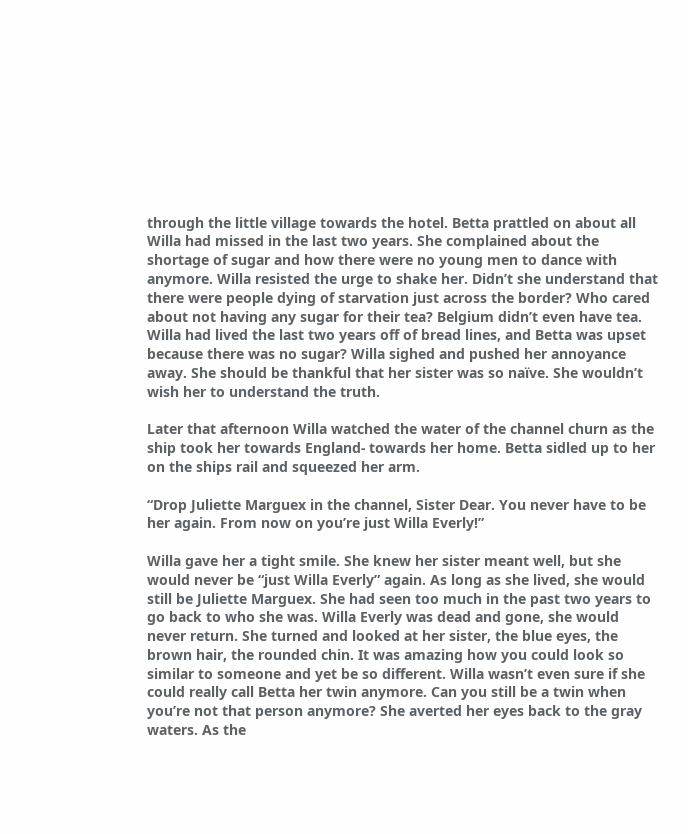through the little village towards the hotel. Betta prattled on about all Willa had missed in the last two years. She complained about the shortage of sugar and how there were no young men to dance with anymore. Willa resisted the urge to shake her. Didn’t she understand that there were people dying of starvation just across the border? Who cared about not having any sugar for their tea? Belgium didn’t even have tea. Willa had lived the last two years off of bread lines, and Betta was upset because there was no sugar? Willa sighed and pushed her annoyance away. She should be thankful that her sister was so naïve. She wouldn’t wish her to understand the truth.

Later that afternoon Willa watched the water of the channel churn as the ship took her towards England- towards her home. Betta sidled up to her on the ships rail and squeezed her arm.

“Drop Juliette Marguex in the channel, Sister Dear. You never have to be her again. From now on you’re just Willa Everly!”

Willa gave her a tight smile. She knew her sister meant well, but she would never be “just Willa Everly” again. As long as she lived, she would still be Juliette Marguex. She had seen too much in the past two years to go back to who she was. Willa Everly was dead and gone, she would never return. She turned and looked at her sister, the blue eyes, the brown hair, the rounded chin. It was amazing how you could look so similar to someone and yet be so different. Willa wasn’t even sure if she could really call Betta her twin anymore. Can you still be a twin when you’re not that person anymore? She averted her eyes back to the gray waters. As the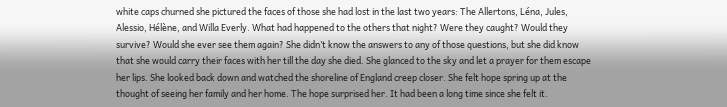white caps churned she pictured the faces of those she had lost in the last two years: The Allertons, Léna, Jules, Alessio, Hélène, and Willa Everly. What had happened to the others that night? Were they caught? Would they survive? Would she ever see them again? She didn’t know the answers to any of those questions, but she did know that she would carry their faces with her till the day she died. She glanced to the sky and let a prayer for them escape her lips. She looked back down and watched the shoreline of England creep closer. She felt hope spring up at the thought of seeing her family and her home. The hope surprised her. It had been a long time since she felt it.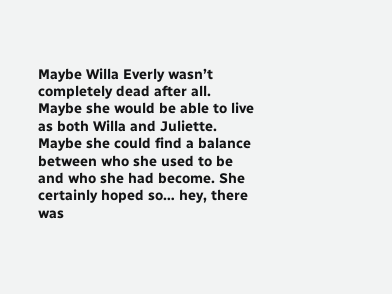Maybe Willa Everly wasn’t completely dead after all. Maybe she would be able to live as both Willa and Juliette. Maybe she could find a balance between who she used to be and who she had become. She certainly hoped so… hey, there was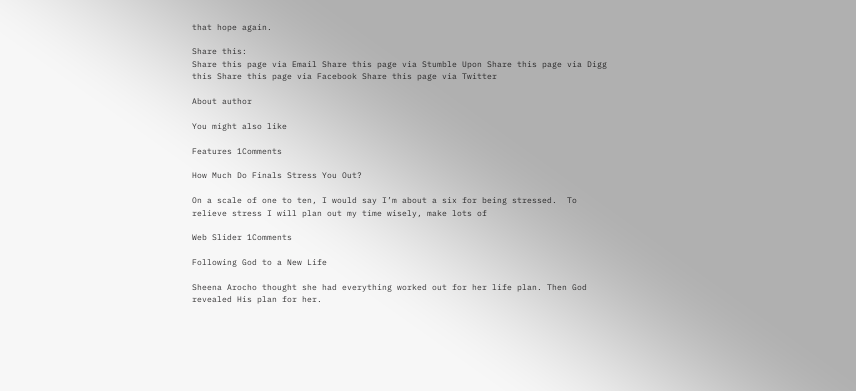that hope again.

Share this:
Share this page via Email Share this page via Stumble Upon Share this page via Digg this Share this page via Facebook Share this page via Twitter

About author

You might also like

Features 1Comments

How Much Do Finals Stress You Out?

On a scale of one to ten, I would say I’m about a six for being stressed.  To relieve stress I will plan out my time wisely, make lots of

Web Slider 1Comments

Following God to a New Life

Sheena Arocho thought she had everything worked out for her life plan. Then God revealed His plan for her.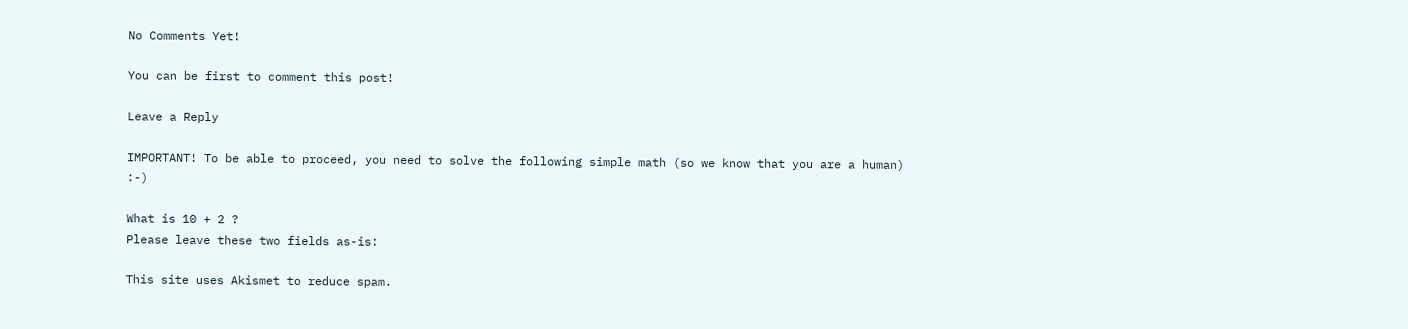No Comments Yet!

You can be first to comment this post!

Leave a Reply

IMPORTANT! To be able to proceed, you need to solve the following simple math (so we know that you are a human) :-)

What is 10 + 2 ?
Please leave these two fields as-is:

This site uses Akismet to reduce spam.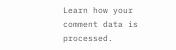Learn how your comment data is processed.